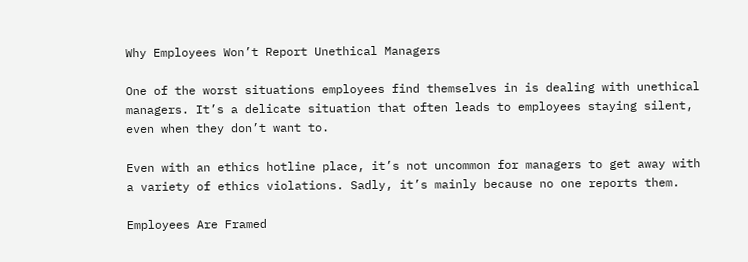Why Employees Won’t Report Unethical Managers

One of the worst situations employees find themselves in is dealing with unethical managers. It’s a delicate situation that often leads to employees staying silent, even when they don’t want to.

Even with an ethics hotline place, it’s not uncommon for managers to get away with a variety of ethics violations. Sadly, it’s mainly because no one reports them.

Employees Are Framed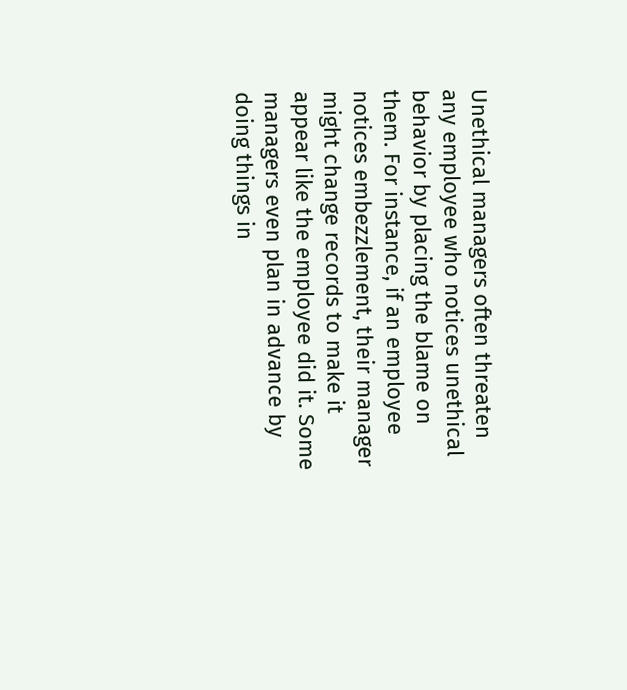Unethical managers often threaten any employee who notices unethical behavior by placing the blame on them. For instance, if an employee notices embezzlement, their manager might change records to make it appear like the employee did it. Some managers even plan in advance by doing things in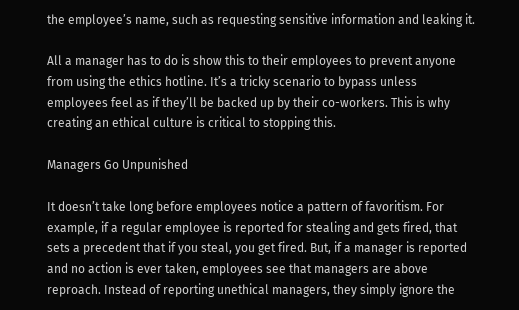the employee’s name, such as requesting sensitive information and leaking it.

All a manager has to do is show this to their employees to prevent anyone from using the ethics hotline. It’s a tricky scenario to bypass unless employees feel as if they’ll be backed up by their co-workers. This is why creating an ethical culture is critical to stopping this.

Managers Go Unpunished

It doesn’t take long before employees notice a pattern of favoritism. For example, if a regular employee is reported for stealing and gets fired, that sets a precedent that if you steal, you get fired. But, if a manager is reported and no action is ever taken, employees see that managers are above reproach. Instead of reporting unethical managers, they simply ignore the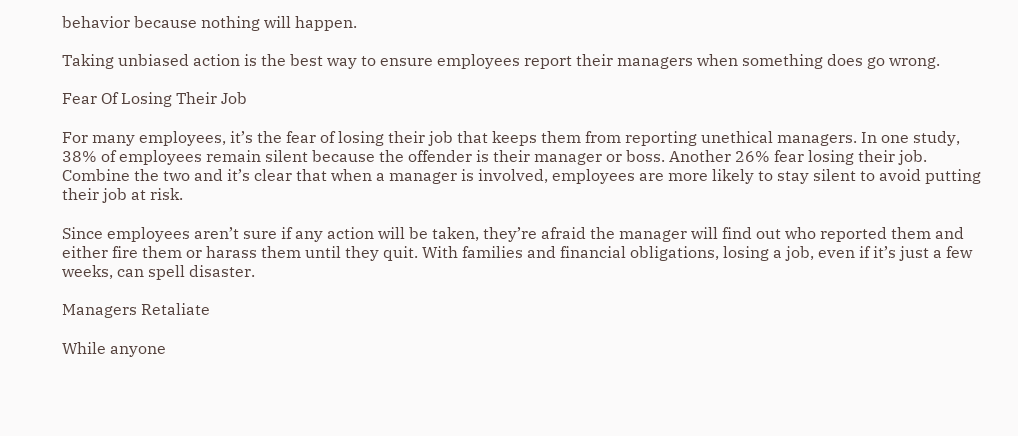behavior because nothing will happen.

Taking unbiased action is the best way to ensure employees report their managers when something does go wrong.

Fear Of Losing Their Job

For many employees, it’s the fear of losing their job that keeps them from reporting unethical managers. In one study, 38% of employees remain silent because the offender is their manager or boss. Another 26% fear losing their job. Combine the two and it’s clear that when a manager is involved, employees are more likely to stay silent to avoid putting their job at risk.

Since employees aren’t sure if any action will be taken, they’re afraid the manager will find out who reported them and either fire them or harass them until they quit. With families and financial obligations, losing a job, even if it’s just a few weeks, can spell disaster.

Managers Retaliate

While anyone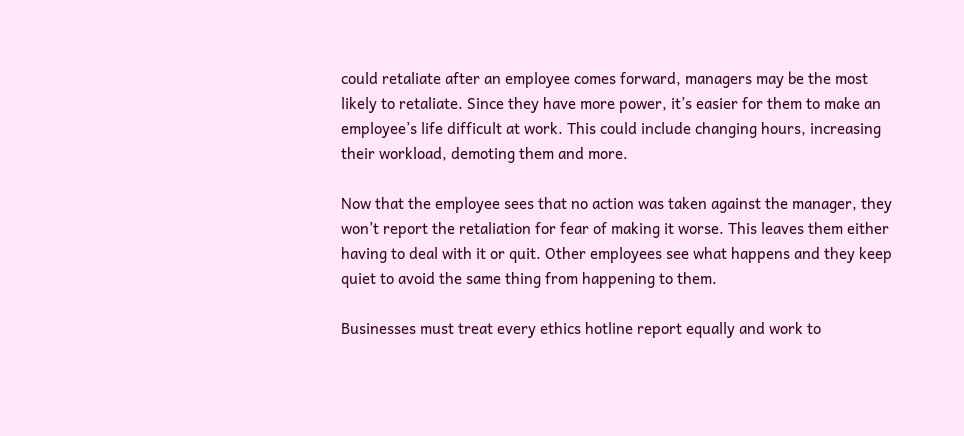could retaliate after an employee comes forward, managers may be the most likely to retaliate. Since they have more power, it’s easier for them to make an employee’s life difficult at work. This could include changing hours, increasing their workload, demoting them and more.

Now that the employee sees that no action was taken against the manager, they won’t report the retaliation for fear of making it worse. This leaves them either having to deal with it or quit. Other employees see what happens and they keep quiet to avoid the same thing from happening to them.

Businesses must treat every ethics hotline report equally and work to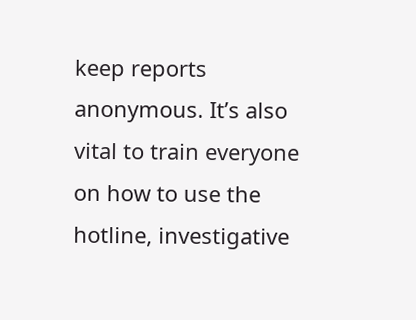keep reports anonymous. It’s also vital to train everyone on how to use the hotline, investigative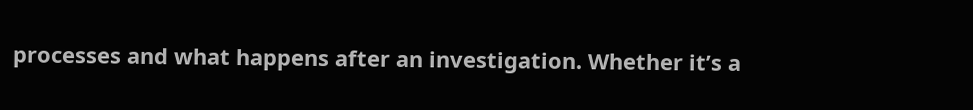processes and what happens after an investigation. Whether it’s a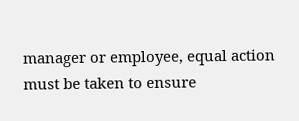manager or employee, equal action must be taken to ensure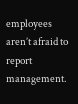employees aren’t afraid to report management.